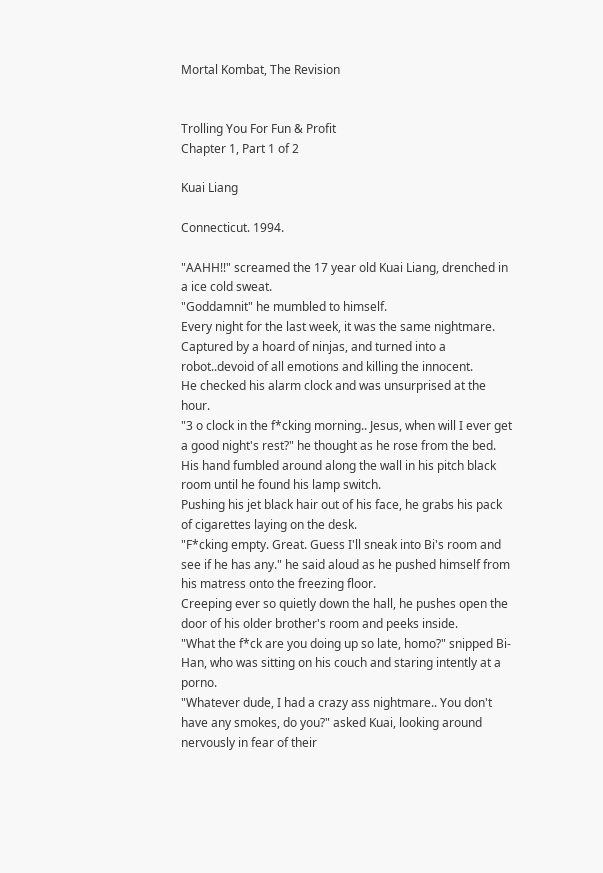Mortal Kombat, The Revision


Trolling You For Fun & Profit
Chapter 1, Part 1 of 2

Kuai Liang

Connecticut. 1994.

"AAHH!!" screamed the 17 year old Kuai Liang, drenched in a ice cold sweat.
"Goddamnit" he mumbled to himself.
Every night for the last week, it was the same nightmare.
Captured by a hoard of ninjas, and turned into a robot..devoid of all emotions and killing the innocent.
He checked his alarm clock and was unsurprised at the hour.
"3 o clock in the f*cking morning.. Jesus, when will I ever get a good night's rest?" he thought as he rose from the bed.
His hand fumbled around along the wall in his pitch black room until he found his lamp switch.
Pushing his jet black hair out of his face, he grabs his pack of cigarettes laying on the desk.
"F*cking empty. Great. Guess I'll sneak into Bi's room and see if he has any." he said aloud as he pushed himself from his matress onto the freezing floor.
Creeping ever so quietly down the hall, he pushes open the door of his older brother's room and peeks inside.
"What the f*ck are you doing up so late, homo?" snipped Bi-Han, who was sitting on his couch and staring intently at a porno.
"Whatever dude, I had a crazy ass nightmare.. You don't have any smokes, do you?" asked Kuai, looking around nervously in fear of their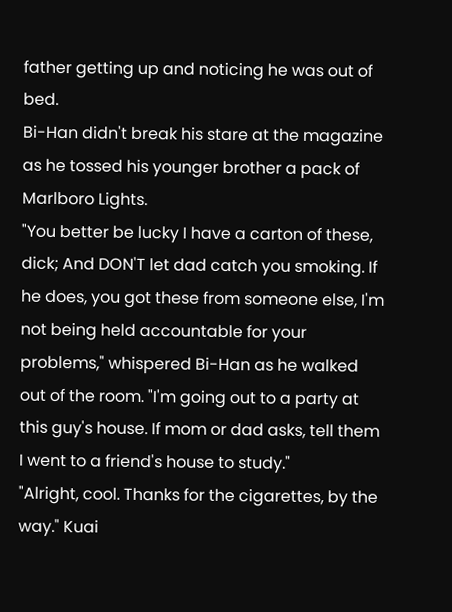father getting up and noticing he was out of bed.
Bi-Han didn't break his stare at the magazine as he tossed his younger brother a pack of Marlboro Lights.
"You better be lucky I have a carton of these, dick; And DON'T let dad catch you smoking. If he does, you got these from someone else, I'm not being held accountable for your problems," whispered Bi-Han as he walked out of the room. "I'm going out to a party at this guy's house. If mom or dad asks, tell them I went to a friend's house to study."
"Alright, cool. Thanks for the cigarettes, by the way." Kuai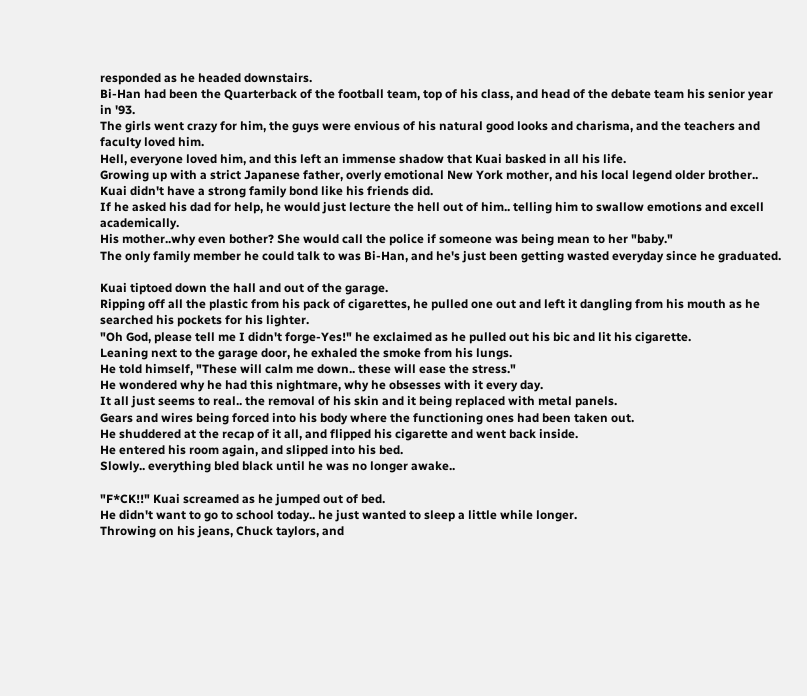responded as he headed downstairs.
Bi-Han had been the Quarterback of the football team, top of his class, and head of the debate team his senior year in '93.
The girls went crazy for him, the guys were envious of his natural good looks and charisma, and the teachers and faculty loved him.
Hell, everyone loved him, and this left an immense shadow that Kuai basked in all his life.
Growing up with a strict Japanese father, overly emotional New York mother, and his local legend older brother.. Kuai didn't have a strong family bond like his friends did.
If he asked his dad for help, he would just lecture the hell out of him.. telling him to swallow emotions and excell academically.
His mother..why even bother? She would call the police if someone was being mean to her "baby."
The only family member he could talk to was Bi-Han, and he's just been getting wasted everyday since he graduated.

Kuai tiptoed down the hall and out of the garage.
Ripping off all the plastic from his pack of cigarettes, he pulled one out and left it dangling from his mouth as he searched his pockets for his lighter.
"Oh God, please tell me I didn't forge-Yes!" he exclaimed as he pulled out his bic and lit his cigarette.
Leaning next to the garage door, he exhaled the smoke from his lungs.
He told himself, "These will calm me down.. these will ease the stress."
He wondered why he had this nightmare, why he obsesses with it every day.
It all just seems to real.. the removal of his skin and it being replaced with metal panels.
Gears and wires being forced into his body where the functioning ones had been taken out.
He shuddered at the recap of it all, and flipped his cigarette and went back inside.
He entered his room again, and slipped into his bed.
Slowly.. everything bled black until he was no longer awake..

"F*CK!!" Kuai screamed as he jumped out of bed.
He didn't want to go to school today.. he just wanted to sleep a little while longer.
Throwing on his jeans, Chuck taylors, and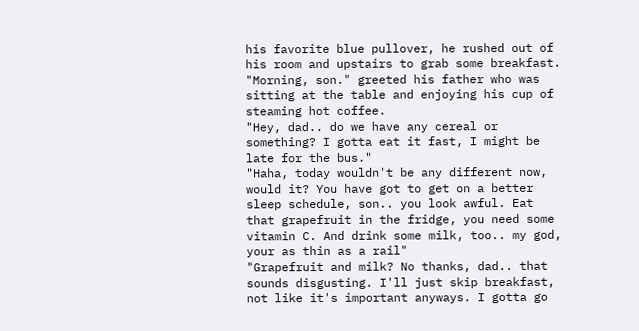his favorite blue pullover, he rushed out of his room and upstairs to grab some breakfast.
"Morning, son." greeted his father who was sitting at the table and enjoying his cup of steaming hot coffee.
"Hey, dad.. do we have any cereal or something? I gotta eat it fast, I might be late for the bus."
"Haha, today wouldn't be any different now, would it? You have got to get on a better sleep schedule, son.. you look awful. Eat that grapefruit in the fridge, you need some vitamin C. And drink some milk, too.. my god, your as thin as a rail"
"Grapefruit and milk? No thanks, dad.. that sounds disgusting. I'll just skip breakfast, not like it's important anyways. I gotta go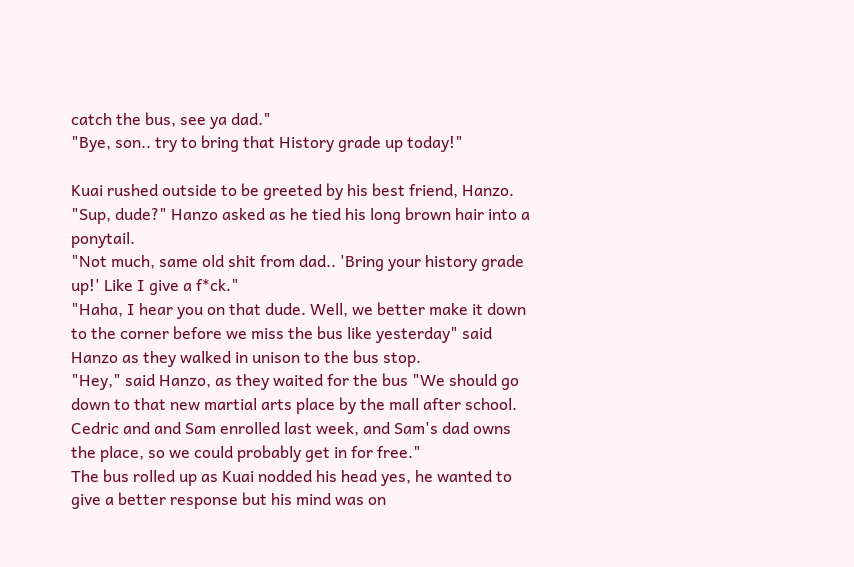catch the bus, see ya dad."
"Bye, son.. try to bring that History grade up today!"

Kuai rushed outside to be greeted by his best friend, Hanzo.
"Sup, dude?" Hanzo asked as he tied his long brown hair into a ponytail.
"Not much, same old shit from dad.. 'Bring your history grade up!' Like I give a f*ck."
"Haha, I hear you on that dude. Well, we better make it down to the corner before we miss the bus like yesterday" said Hanzo as they walked in unison to the bus stop.
"Hey," said Hanzo, as they waited for the bus "We should go down to that new martial arts place by the mall after school. Cedric and and Sam enrolled last week, and Sam's dad owns the place, so we could probably get in for free."
The bus rolled up as Kuai nodded his head yes, he wanted to give a better response but his mind was on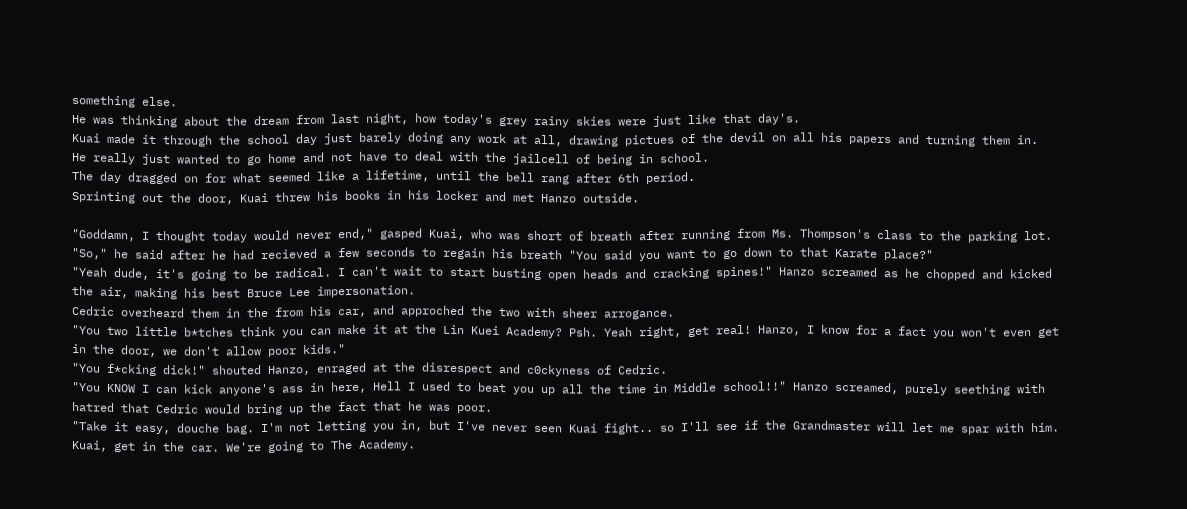something else.
He was thinking about the dream from last night, how today's grey rainy skies were just like that day's.
Kuai made it through the school day just barely doing any work at all, drawing pictues of the devil on all his papers and turning them in.
He really just wanted to go home and not have to deal with the jailcell of being in school.
The day dragged on for what seemed like a lifetime, until the bell rang after 6th period.
Sprinting out the door, Kuai threw his books in his locker and met Hanzo outside.

"Goddamn, I thought today would never end," gasped Kuai, who was short of breath after running from Ms. Thompson's class to the parking lot.
"So," he said after he had recieved a few seconds to regain his breath "You said you want to go down to that Karate place?"
"Yeah dude, it's going to be radical. I can't wait to start busting open heads and cracking spines!" Hanzo screamed as he chopped and kicked the air, making his best Bruce Lee impersonation.
Cedric overheard them in the from his car, and approched the two with sheer arrogance.
"You two little b*tches think you can make it at the Lin Kuei Academy? Psh. Yeah right, get real! Hanzo, I know for a fact you won't even get in the door, we don't allow poor kids."
"You f*cking dick!" shouted Hanzo, enraged at the disrespect and c0ckyness of Cedric.
"You KNOW I can kick anyone's ass in here, Hell I used to beat you up all the time in Middle school!!" Hanzo screamed, purely seething with hatred that Cedric would bring up the fact that he was poor.
"Take it easy, douche bag. I'm not letting you in, but I've never seen Kuai fight.. so I'll see if the Grandmaster will let me spar with him.
Kuai, get in the car. We're going to The Academy.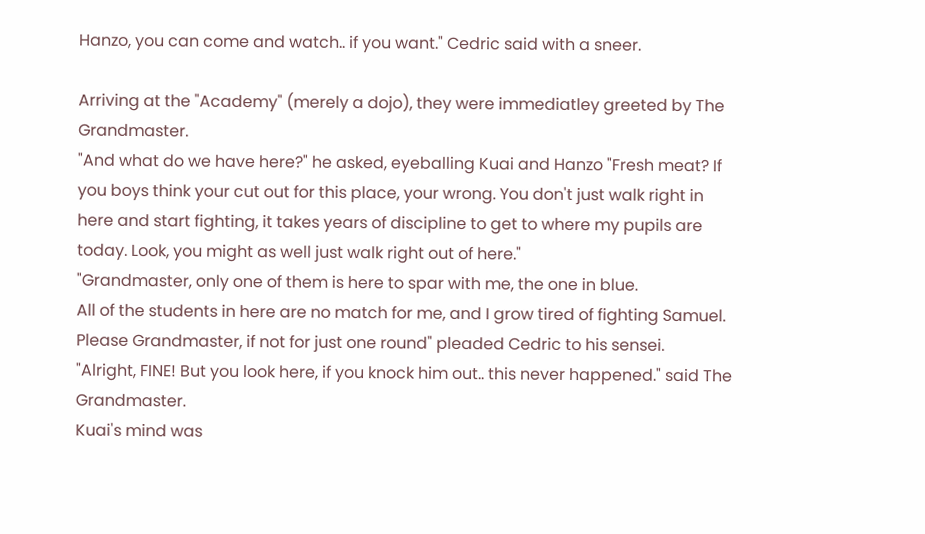Hanzo, you can come and watch.. if you want." Cedric said with a sneer.

Arriving at the "Academy" (merely a dojo), they were immediatley greeted by The Grandmaster.
"And what do we have here?" he asked, eyeballing Kuai and Hanzo "Fresh meat? If you boys think your cut out for this place, your wrong. You don't just walk right in here and start fighting, it takes years of discipline to get to where my pupils are today. Look, you might as well just walk right out of here."
"Grandmaster, only one of them is here to spar with me, the one in blue.
All of the students in here are no match for me, and I grow tired of fighting Samuel.
Please Grandmaster, if not for just one round" pleaded Cedric to his sensei.
"Alright, FINE! But you look here, if you knock him out.. this never happened." said The Grandmaster.
Kuai's mind was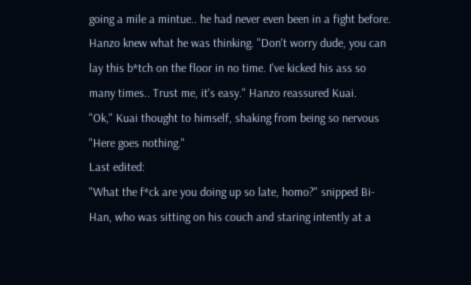going a mile a mintue.. he had never even been in a fight before.
Hanzo knew what he was thinking. "Don't worry dude, you can lay this b*tch on the floor in no time. I've kicked his ass so many times.. Trust me, it's easy." Hanzo reassured Kuai.
"Ok," Kuai thought to himself, shaking from being so nervous "Here goes nothing."
Last edited:
"What the f*ck are you doing up so late, homo?" snipped Bi-Han, who was sitting on his couch and staring intently at a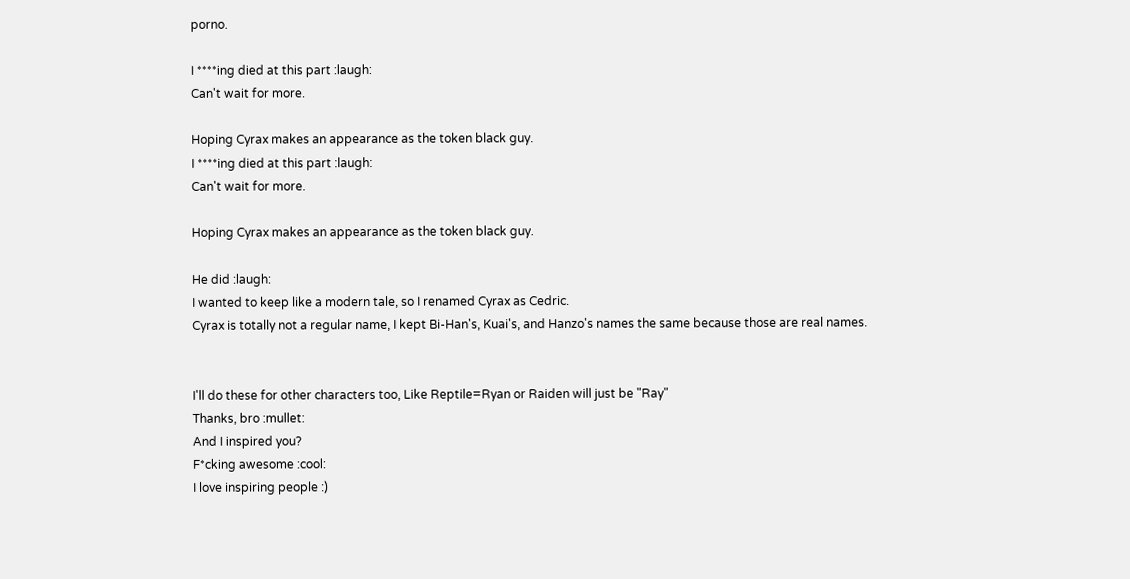porno.

I ****ing died at this part :laugh:
Can't wait for more.

Hoping Cyrax makes an appearance as the token black guy.
I ****ing died at this part :laugh:
Can't wait for more.

Hoping Cyrax makes an appearance as the token black guy.

He did :laugh:
I wanted to keep like a modern tale, so I renamed Cyrax as Cedric.
Cyrax is totally not a regular name, I kept Bi-Han's, Kuai's, and Hanzo's names the same because those are real names.


I'll do these for other characters too, Like Reptile=Ryan or Raiden will just be "Ray"
Thanks, bro :mullet:
And I inspired you?
F*cking awesome :cool:
I love inspiring people :)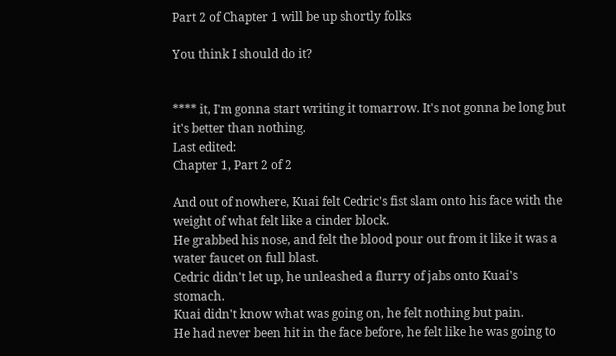Part 2 of Chapter 1 will be up shortly folks

You think I should do it?


**** it, I'm gonna start writing it tomarrow. It's not gonna be long but it's better than nothing.
Last edited:
Chapter 1, Part 2 of 2

And out of nowhere, Kuai felt Cedric's fist slam onto his face with the weight of what felt like a cinder block.
He grabbed his nose, and felt the blood pour out from it like it was a water faucet on full blast.
Cedric didn't let up, he unleashed a flurry of jabs onto Kuai's stomach.
Kuai didn't know what was going on, he felt nothing but pain.
He had never been hit in the face before, he felt like he was going to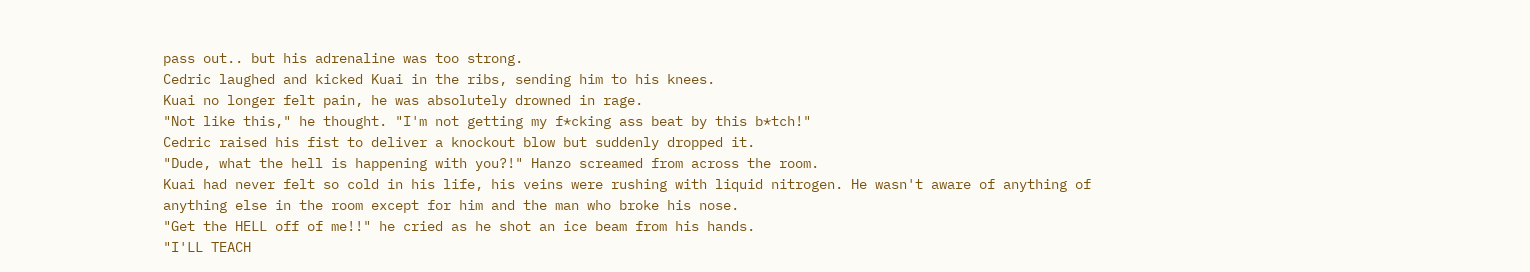pass out.. but his adrenaline was too strong.
Cedric laughed and kicked Kuai in the ribs, sending him to his knees.
Kuai no longer felt pain, he was absolutely drowned in rage.
"Not like this," he thought. "I'm not getting my f*cking ass beat by this b*tch!"
Cedric raised his fist to deliver a knockout blow but suddenly dropped it.
"Dude, what the hell is happening with you?!" Hanzo screamed from across the room.
Kuai had never felt so cold in his life, his veins were rushing with liquid nitrogen. He wasn't aware of anything of anything else in the room except for him and the man who broke his nose.
"Get the HELL off of me!!" he cried as he shot an ice beam from his hands.
"I'LL TEACH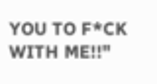YOU TO F*CK WITH ME!!"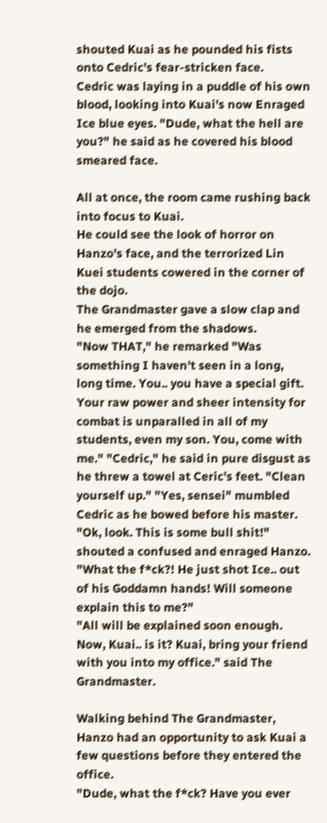shouted Kuai as he pounded his fists onto Cedric's fear-stricken face.
Cedric was laying in a puddle of his own blood, looking into Kuai's now Enraged Ice blue eyes. "Dude, what the hell are you?" he said as he covered his blood smeared face.

All at once, the room came rushing back into focus to Kuai.
He could see the look of horror on Hanzo's face, and the terrorized Lin Kuei students cowered in the corner of the dojo.
The Grandmaster gave a slow clap and he emerged from the shadows.
"Now THAT," he remarked "Was something I haven't seen in a long, long time. You.. you have a special gift. Your raw power and sheer intensity for combat is unparalled in all of my students, even my son. You, come with me." "Cedric," he said in pure disgust as he threw a towel at Ceric's feet. "Clean yourself up." "Yes, sensei" mumbled Cedric as he bowed before his master.
"Ok, look. This is some bull shit!" shouted a confused and enraged Hanzo. "What the f*ck?! He just shot Ice.. out of his Goddamn hands! Will someone explain this to me?"
"All will be explained soon enough. Now, Kuai.. is it? Kuai, bring your friend with you into my office." said The Grandmaster.

Walking behind The Grandmaster, Hanzo had an opportunity to ask Kuai a few questions before they entered the office.
"Dude, what the f*ck? Have you ever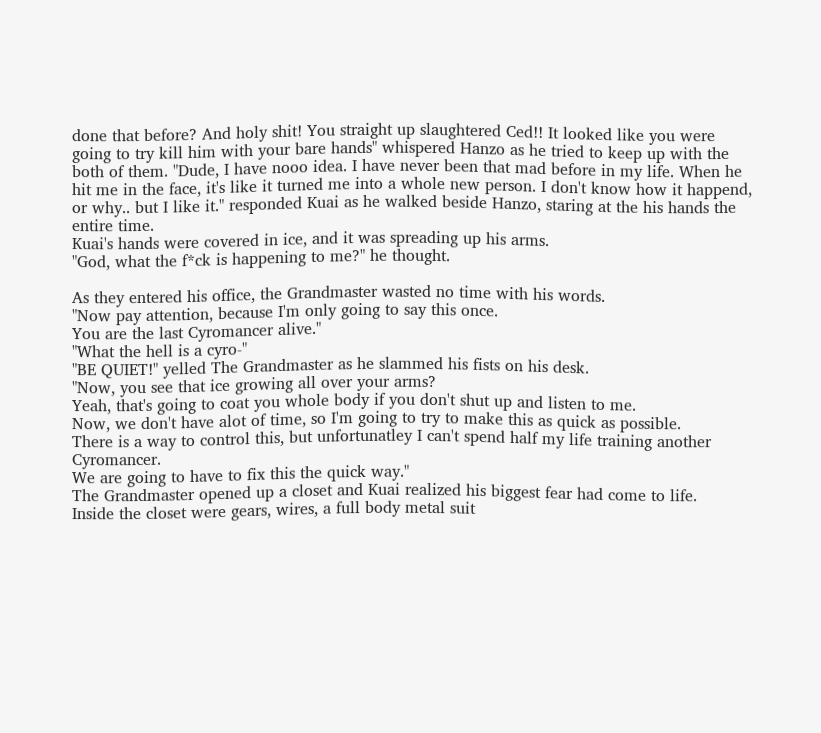done that before? And holy shit! You straight up slaughtered Ced!! It looked like you were going to try kill him with your bare hands" whispered Hanzo as he tried to keep up with the both of them. "Dude, I have nooo idea. I have never been that mad before in my life. When he hit me in the face, it's like it turned me into a whole new person. I don't know how it happend, or why.. but I like it." responded Kuai as he walked beside Hanzo, staring at the his hands the entire time.
Kuai's hands were covered in ice, and it was spreading up his arms.
"God, what the f*ck is happening to me?" he thought.

As they entered his office, the Grandmaster wasted no time with his words.
"Now pay attention, because I'm only going to say this once.
You are the last Cyromancer alive."
"What the hell is a cyro-"
"BE QUIET!" yelled The Grandmaster as he slammed his fists on his desk.
"Now, you see that ice growing all over your arms?
Yeah, that's going to coat you whole body if you don't shut up and listen to me.
Now, we don't have alot of time, so I'm going to try to make this as quick as possible.
There is a way to control this, but unfortunatley I can't spend half my life training another Cyromancer.
We are going to have to fix this the quick way."
The Grandmaster opened up a closet and Kuai realized his biggest fear had come to life.
Inside the closet were gears, wires, a full body metal suit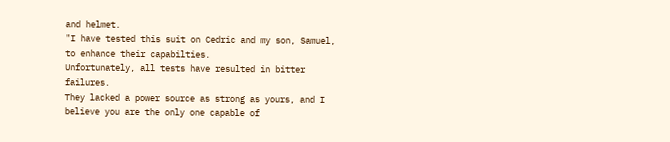and helmet.
"I have tested this suit on Cedric and my son, Samuel, to enhance their capabilties.
Unfortunately, all tests have resulted in bitter failures.
They lacked a power source as strong as yours, and I believe you are the only one capable of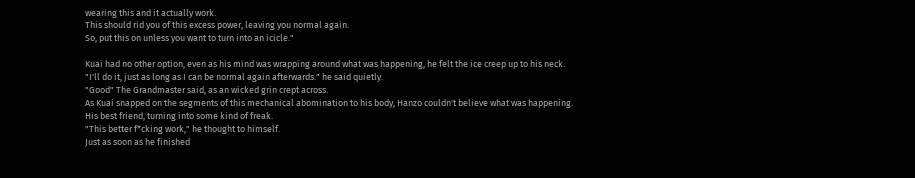wearing this and it actually work.
This should rid you of this excess power, leaving you normal again.
So, put this on unless you want to turn into an icicle."

Kuai had no other option, even as his mind was wrapping around what was happening, he felt the ice creep up to his neck.
"I'll do it, just as long as I can be normal again afterwards." he said quietly.
"Good" The Grandmaster said, as an wicked grin crept across.
As Kuai snapped on the segments of this mechanical abomination to his body, Hanzo couldn't believe what was happening.
His best friend, turning into some kind of freak.
"This better f*cking work," he thought to himself.
Just as soon as he finished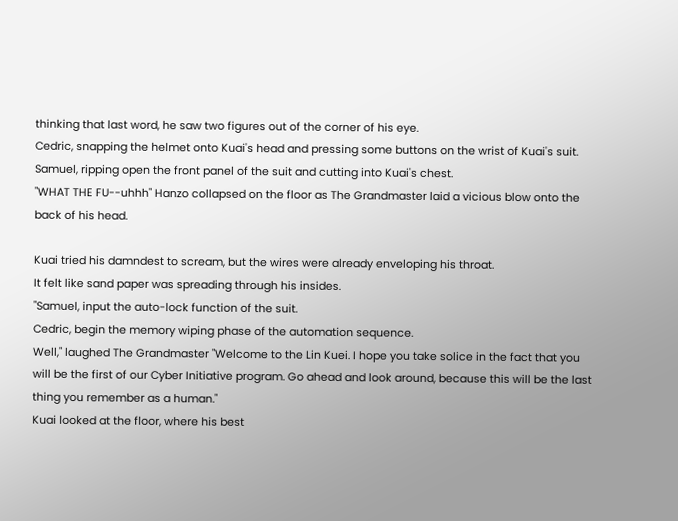thinking that last word, he saw two figures out of the corner of his eye.
Cedric, snapping the helmet onto Kuai's head and pressing some buttons on the wrist of Kuai's suit.
Samuel, ripping open the front panel of the suit and cutting into Kuai's chest.
"WHAT THE FU--uhhh" Hanzo collapsed on the floor as The Grandmaster laid a vicious blow onto the back of his head.

Kuai tried his damndest to scream, but the wires were already enveloping his throat.
It felt like sand paper was spreading through his insides.
"Samuel, input the auto-lock function of the suit.
Cedric, begin the memory wiping phase of the automation sequence.
Well," laughed The Grandmaster "Welcome to the Lin Kuei. I hope you take solice in the fact that you will be the first of our Cyber Initiative program. Go ahead and look around, because this will be the last thing you remember as a human."
Kuai looked at the floor, where his best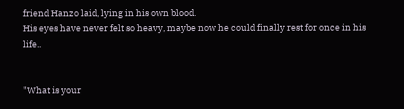friend Hanzo laid, lying in his own blood.
His eyes have never felt so heavy, maybe now he could finally rest for once in his life..


"What is your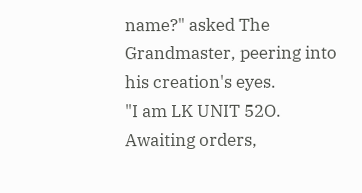name?" asked The Grandmaster, peering into his creation's eyes.
"I am LK UNIT 52O. Awaiting orders,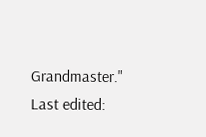Grandmaster."
Last edited: